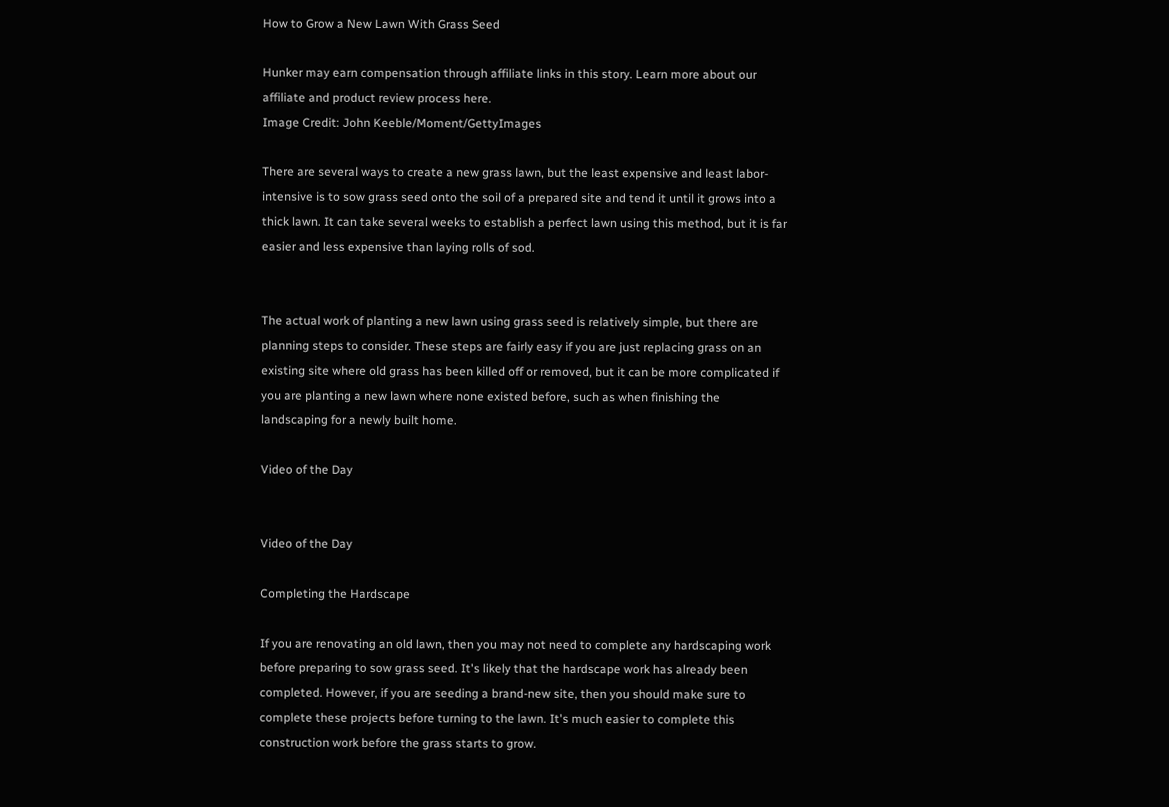How to Grow a New Lawn With Grass Seed

Hunker may earn compensation through affiliate links in this story. Learn more about our affiliate and product review process here.
Image Credit: John Keeble/Moment/GettyImages

There are several ways to create a new grass lawn, but the least expensive and least labor-intensive is to sow grass seed onto the soil of a prepared site and tend it until it grows into a thick lawn. It can take several weeks to establish a perfect lawn using this method, but it is far easier and less expensive than laying rolls of sod.


The actual work of planting a new lawn using grass seed is relatively simple, but there are planning steps to consider. These steps are fairly easy if you are just replacing grass on an existing site where old grass has been killed off or removed, but it can be more complicated if you are planting a new lawn where none existed before, such as when finishing the landscaping for a newly built home.

Video of the Day


Video of the Day

Completing the Hardscape

If you are renovating an old lawn, then you may not need to complete any hardscaping work before preparing to sow grass seed. It's likely that the hardscape work has already been completed. However, if you are seeding a brand-new site, then you should make sure to complete these projects before turning to the lawn. It's much easier to complete this construction work before the grass starts to grow.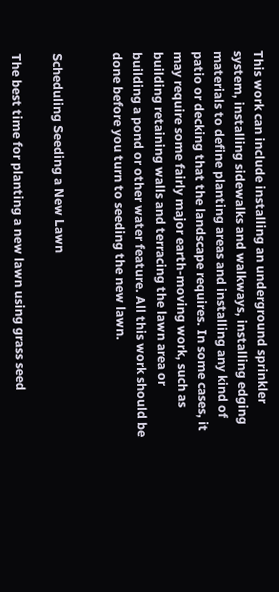This work can include installing an underground sprinkler system, installing sidewalks and walkways, installing edging materials to define planting areas and installing any kind of patio or decking that the landscape requires. In some cases, it may require some fairly major earth-moving work, such as building retaining walls and terracing the lawn area or building a pond or other water feature. All this work should be done before you turn to seeding the new lawn.


Scheduling Seeding a New Lawn

The best time for planting a new lawn using grass seed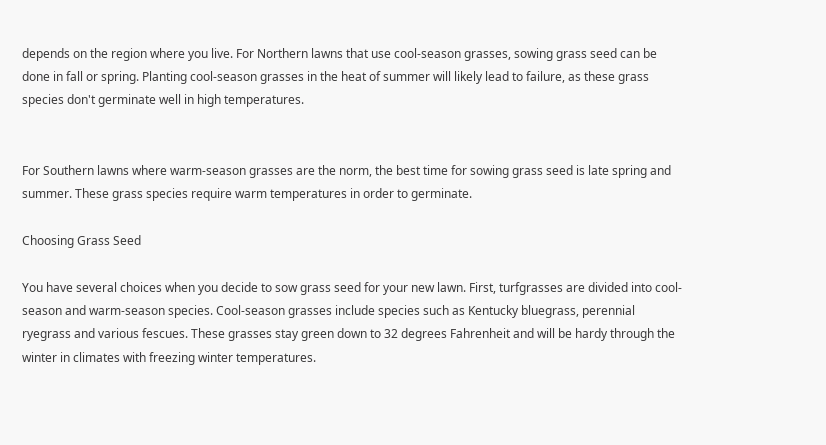depends on the region where you live. For Northern lawns that use cool-season grasses, sowing grass seed can be done in fall or spring. Planting cool-season grasses in the heat of summer will likely lead to failure, as these grass species don't germinate well in high temperatures.


For Southern lawns where warm-season grasses are the norm, the best time for sowing grass seed is late spring and summer. These grass species require warm temperatures in order to germinate.

Choosing Grass Seed

You have several choices when you decide to sow grass seed for your new lawn. First, turfgrasses are divided into cool-season and warm-season species. Cool-season grasses include species such as Kentucky bluegrass, perennial ryegrass and various fescues. These grasses stay green down to 32 degrees Fahrenheit and will be hardy through the winter in climates with freezing winter temperatures.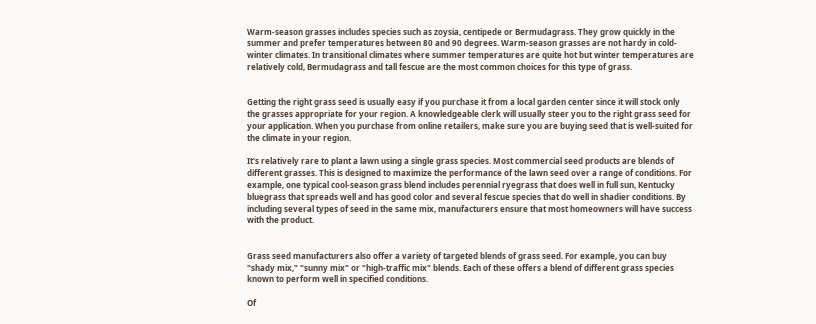Warm-season grasses includes species such as zoysia, centipede or Bermudagrass. They grow quickly in the summer and prefer temperatures between 80 and 90 degrees. Warm-season grasses are not hardy in cold-winter climates. In transitional climates where summer temperatures are quite hot but winter temperatures are relatively cold, Bermudagrass and tall fescue are the most common choices for this type of grass.


Getting the right grass seed is usually easy if you purchase it from a local garden center since it will stock only the grasses appropriate for your region. A knowledgeable clerk will usually steer you to the right grass seed for your application. When you purchase from online retailers, make sure you are buying seed that is well-suited for the climate in your region.

It's relatively rare to plant a lawn using a single grass species. Most commercial seed products are blends of different grasses. This is designed to maximize the performance of the lawn seed over a range of conditions. For example, one typical cool-season grass blend includes perennial ryegrass that does well in full sun, Kentucky bluegrass that spreads well and has good color and several fescue species that do well in shadier conditions. By including several types of seed in the same mix, manufacturers ensure that most homeowners will have success with the product.


Grass seed manufacturers also offer a variety of targeted blends of grass seed. For example, you can buy "shady mix," "sunny mix" or "high-traffic mix" blends. Each of these offers a blend of different grass species known to perform well in specified conditions.

Of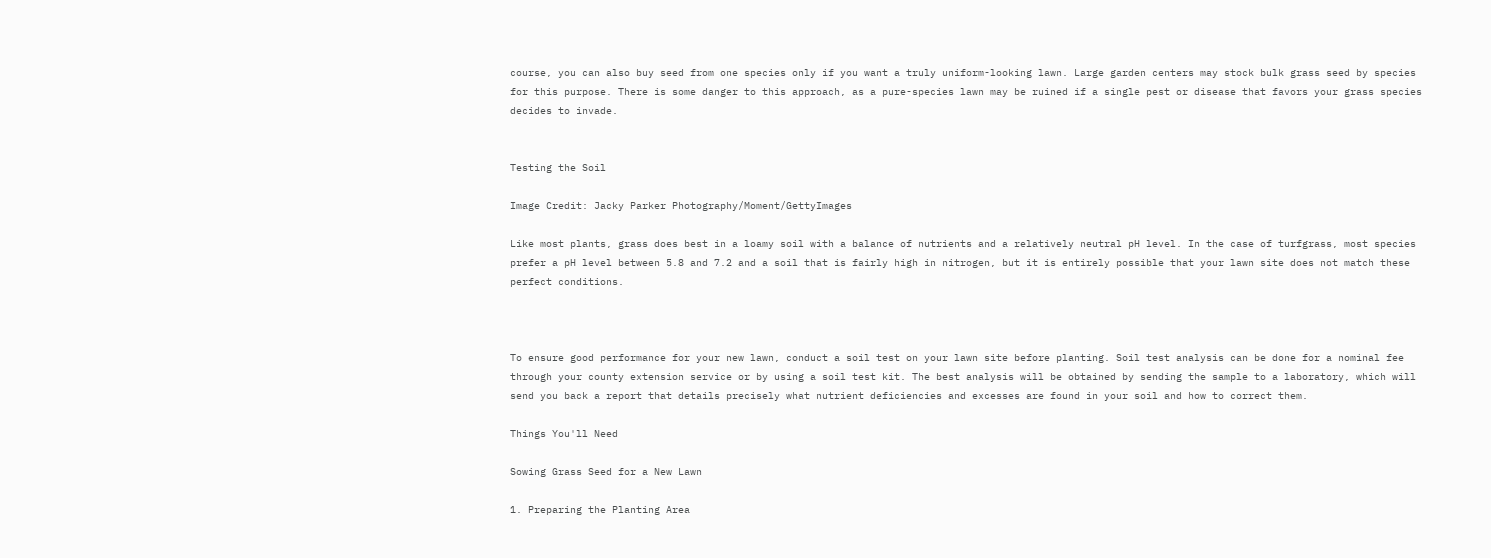course, you can also buy seed from one species only if you want a truly uniform-looking lawn. Large garden centers may stock bulk grass seed by species for this purpose. There is some danger to this approach, as a pure-species lawn may be ruined if a single pest or disease that favors your grass species decides to invade.


Testing the Soil

Image Credit: Jacky Parker Photography/Moment/GettyImages

Like most plants, grass does best in a loamy soil with a balance of nutrients and a relatively neutral pH level. In the case of turfgrass, most species prefer a pH level between 5.8 and 7.2 and a soil that is fairly high in nitrogen, but it is entirely possible that your lawn site does not match these perfect conditions.



To ensure good performance for your new lawn, conduct a soil test on your lawn site before planting. Soil test analysis can be done for a nominal fee through your county extension service or by using a soil test kit. The best analysis will be obtained by sending the sample to a laboratory, which will send you back a report that details precisely what nutrient deficiencies and excesses are found in your soil and how to correct them.

Things You'll Need

Sowing Grass Seed for a New Lawn

1. Preparing the Planting Area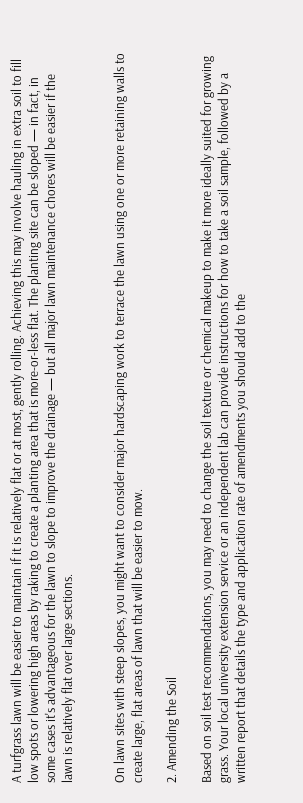A turfgrass lawn will be easier to maintain if it is relatively flat or at most, gently rolling. Achieving this may involve hauling in extra soil to fill low spots or lowering high areas by raking to create a planting area that is more-or-less flat. The planting site can be sloped — in fact, in some cases it's advantageous for the lawn to slope to improve the drainage — but all major lawn maintenance chores will be easier if the lawn is relatively flat over large sections.


On lawn sites with steep slopes, you might want to consider major hardscaping work to terrace the lawn using one or more retaining walls to create large, flat areas of lawn that will be easier to mow.

2. Amending the Soil

Based on soil test recommendations, you may need to change the soil texture or chemical makeup to make it more ideally suited for growing grass. Your local university extension service or an independent lab can provide instructions for how to take a soil sample, followed by a written report that details the type and application rate of amendments you should add to the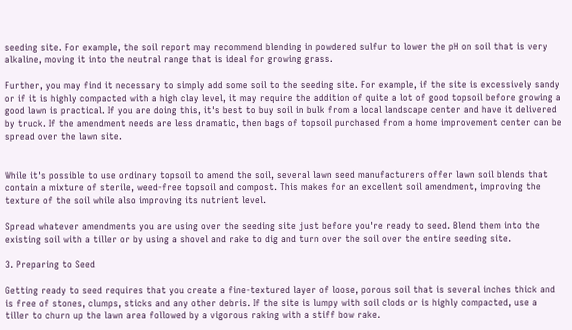seeding site. For example, the soil report may recommend blending in powdered sulfur to lower the pH on soil that is very alkaline, moving it into the neutral range that is ideal for growing grass.

Further, you may find it necessary to simply add some soil to the seeding site. For example, if the site is excessively sandy or if it is highly compacted with a high clay level, it may require the addition of quite a lot of good topsoil before growing a good lawn is practical. If you are doing this, it's best to buy soil in bulk from a local landscape center and have it delivered by truck. If the amendment needs are less dramatic, then bags of topsoil purchased from a home improvement center can be spread over the lawn site.


While it's possible to use ordinary topsoil to amend the soil, several lawn seed manufacturers offer lawn soil blends that contain a mixture of sterile, weed-free topsoil and compost. This makes for an excellent soil amendment, improving the texture of the soil while also improving its nutrient level.

Spread whatever amendments you are using over the seeding site just before you're ready to seed. Blend them into the existing soil with a tiller or by using a shovel and rake to dig and turn over the soil over the entire seeding site.

3. Preparing to Seed

Getting ready to seed requires that you create a fine-textured layer of loose, porous soil that is several inches thick and is free of stones, clumps, sticks and any other debris. If the site is lumpy with soil clods or is highly compacted, use a tiller to churn up the lawn area followed by a vigorous raking with a stiff bow rake.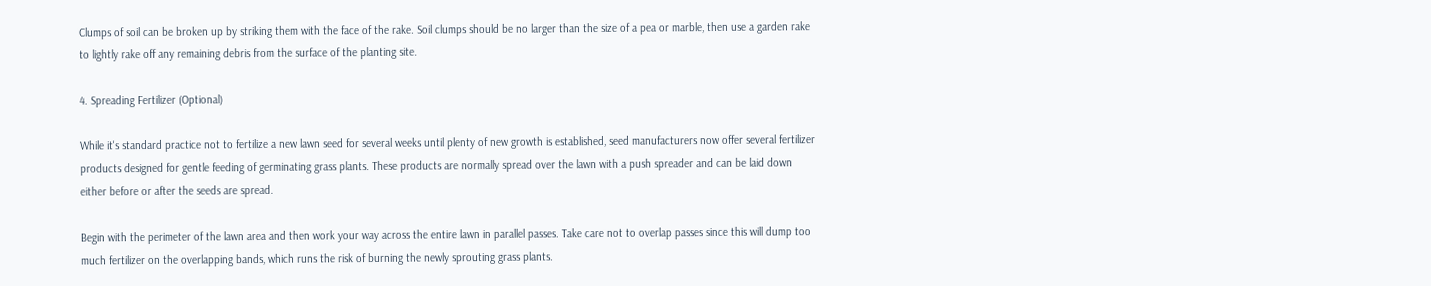Clumps of soil can be broken up by striking them with the face of the rake. Soil clumps should be no larger than the size of a pea or marble, then use a garden rake to lightly rake off any remaining debris from the surface of the planting site.

4. Spreading Fertilizer (Optional)

While it's standard practice not to fertilize a new lawn seed for several weeks until plenty of new growth is established, seed manufacturers now offer several fertilizer products designed for gentle feeding of germinating grass plants. These products are normally spread over the lawn with a push spreader and can be laid down either before or after the seeds are spread.

Begin with the perimeter of the lawn area and then work your way across the entire lawn in parallel passes. Take care not to overlap passes since this will dump too much fertilizer on the overlapping bands, which runs the risk of burning the newly sprouting grass plants.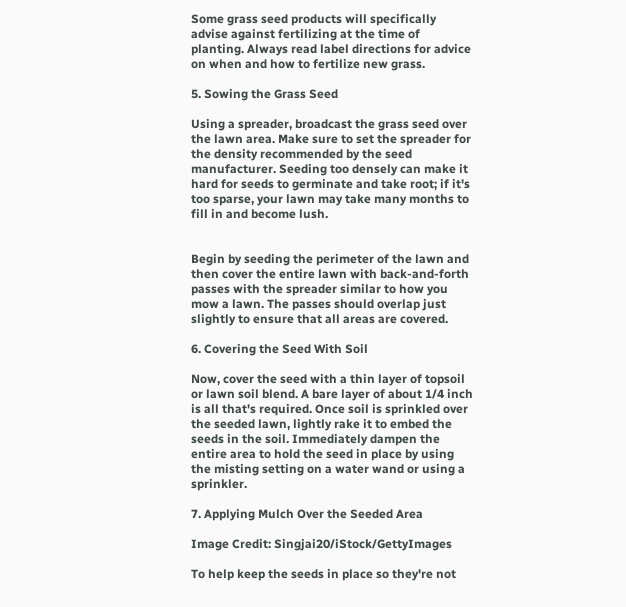Some grass seed products will specifically advise against fertilizing at the time of planting. Always read label directions for advice on when and how to fertilize new grass.

5. Sowing the Grass Seed

Using a spreader, broadcast the grass seed over the lawn area. Make sure to set the spreader for the density recommended by the seed manufacturer. Seeding too densely can make it hard for seeds to germinate and take root; if it's too sparse, your lawn may take many months to fill in and become lush.


Begin by seeding the perimeter of the lawn and then cover the entire lawn with back-and-forth passes with the spreader similar to how you mow a lawn. The passes should overlap just slightly to ensure that all areas are covered.

6. Covering the Seed With Soil

Now, cover the seed with a thin layer of topsoil or lawn soil blend. A bare layer of about 1/4 inch is all that's required. Once soil is sprinkled over the seeded lawn, lightly rake it to embed the seeds in the soil. Immediately dampen the entire area to hold the seed in place by using the misting setting on a water wand or using a sprinkler.

7. Applying Mulch Over the Seeded Area

Image Credit: Singjai20/iStock/GettyImages

To help keep the seeds in place so they're not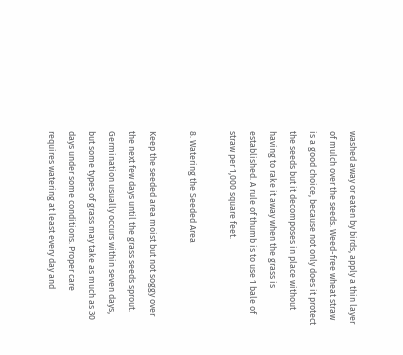washed away or eaten by birds, apply a thin layer of mulch over the seeds. Weed-free wheat straw is a good choice, because not only does it protect the seeds but it decomposes in place without having to rake it away when the grass is established. A rule of thumb is to use 1 bale of straw per 1,000 square feet.

8. Watering the Seeded Area

Keep the seeded area moist but not soggy over the next few days until the grass seeds sprout. Germination usually occurs within seven days, but some types of grass may take as much as 30 days under some conditions. Proper care requires watering at least every day and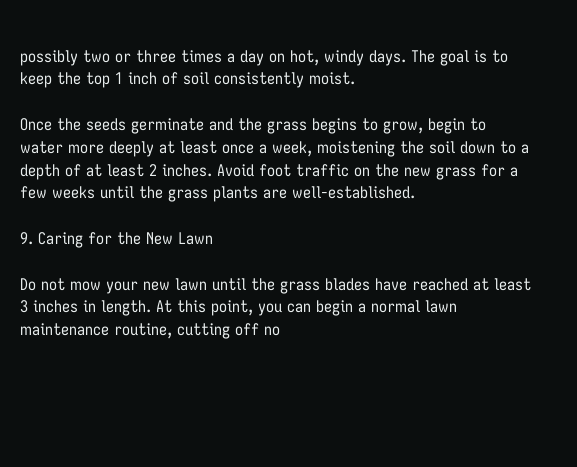possibly two or three times a day on hot, windy days. The goal is to keep the top 1 inch of soil consistently moist.

Once the seeds germinate and the grass begins to grow, begin to water more deeply at least once a week, moistening the soil down to a depth of at least 2 inches. Avoid foot traffic on the new grass for a few weeks until the grass plants are well-established.

9. Caring for the New Lawn

Do not mow your new lawn until the grass blades have reached at least 3 inches in length. At this point, you can begin a normal lawn maintenance routine, cutting off no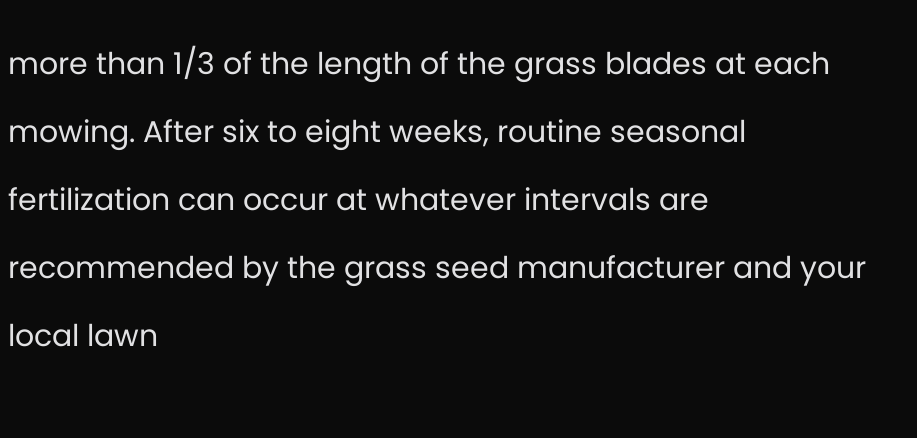more than 1/3 of the length of the grass blades at each mowing. After six to eight weeks, routine seasonal fertilization can occur at whatever intervals are recommended by the grass seed manufacturer and your local lawn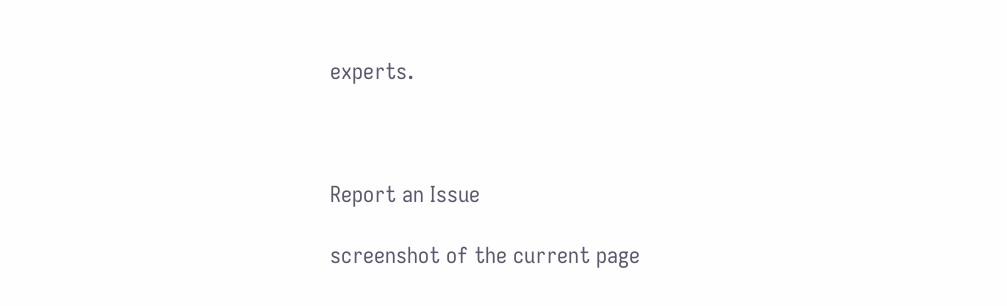experts.



Report an Issue

screenshot of the current page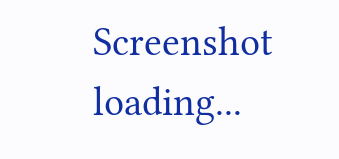Screenshot loading...